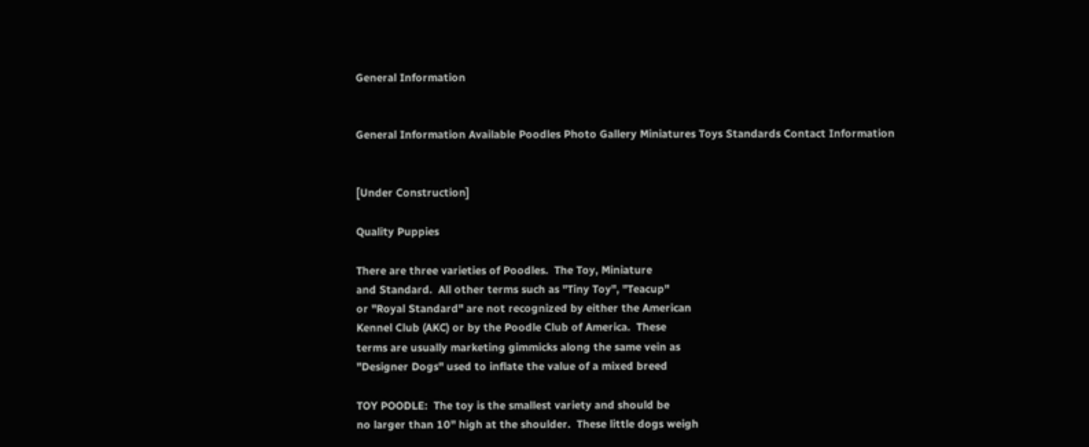General Information


General Information Available Poodles Photo Gallery Miniatures Toys Standards Contact Information


[Under Construction]

Quality Puppies

There are three varieties of Poodles.  The Toy, Miniature
and Standard.  All other terms such as "Tiny Toy", "Teacup"
or "Royal Standard" are not recognized by either the American
Kennel Club (AKC) or by the Poodle Club of America.  These
terms are usually marketing gimmicks along the same vein as
"Designer Dogs" used to inflate the value of a mixed breed

TOY POODLE:  The toy is the smallest variety and should be
no larger than 10" high at the shoulder.  These little dogs weigh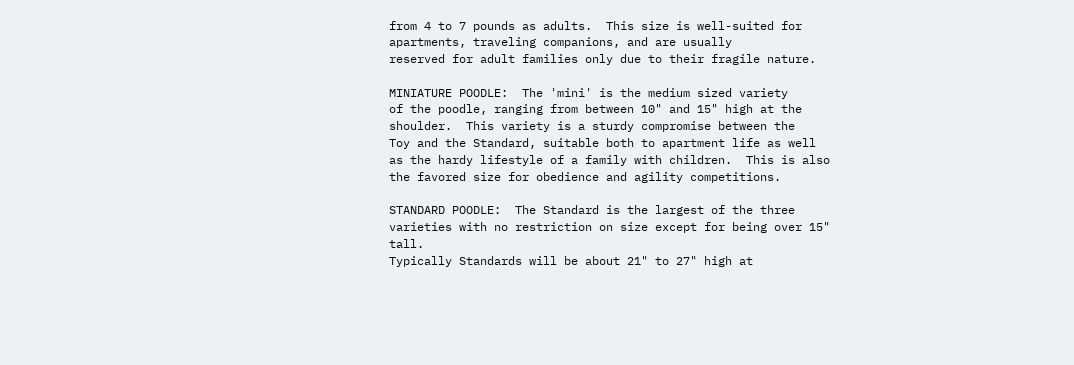from 4 to 7 pounds as adults.  This size is well-suited for
apartments, traveling companions, and are usually
reserved for adult families only due to their fragile nature.

MINIATURE POODLE:  The 'mini' is the medium sized variety
of the poodle, ranging from between 10" and 15" high at the
shoulder.  This variety is a sturdy compromise between the
Toy and the Standard, suitable both to apartment life as well
as the hardy lifestyle of a family with children.  This is also
the favored size for obedience and agility competitions.

STANDARD POODLE:  The Standard is the largest of the three
varieties with no restriction on size except for being over 15" tall.
Typically Standards will be about 21" to 27" high at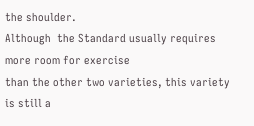the shoulder.
Although  the Standard usually requires more room for exercise
than the other two varieties, this variety is still a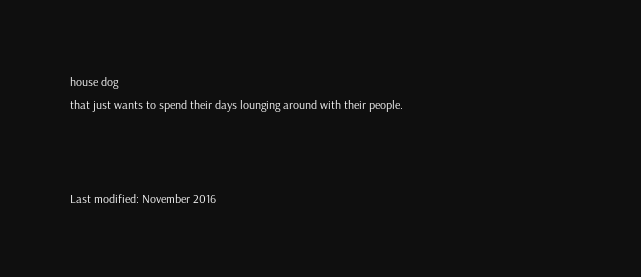house dog
that just wants to spend their days lounging around with their people.



Last modified: November 2016